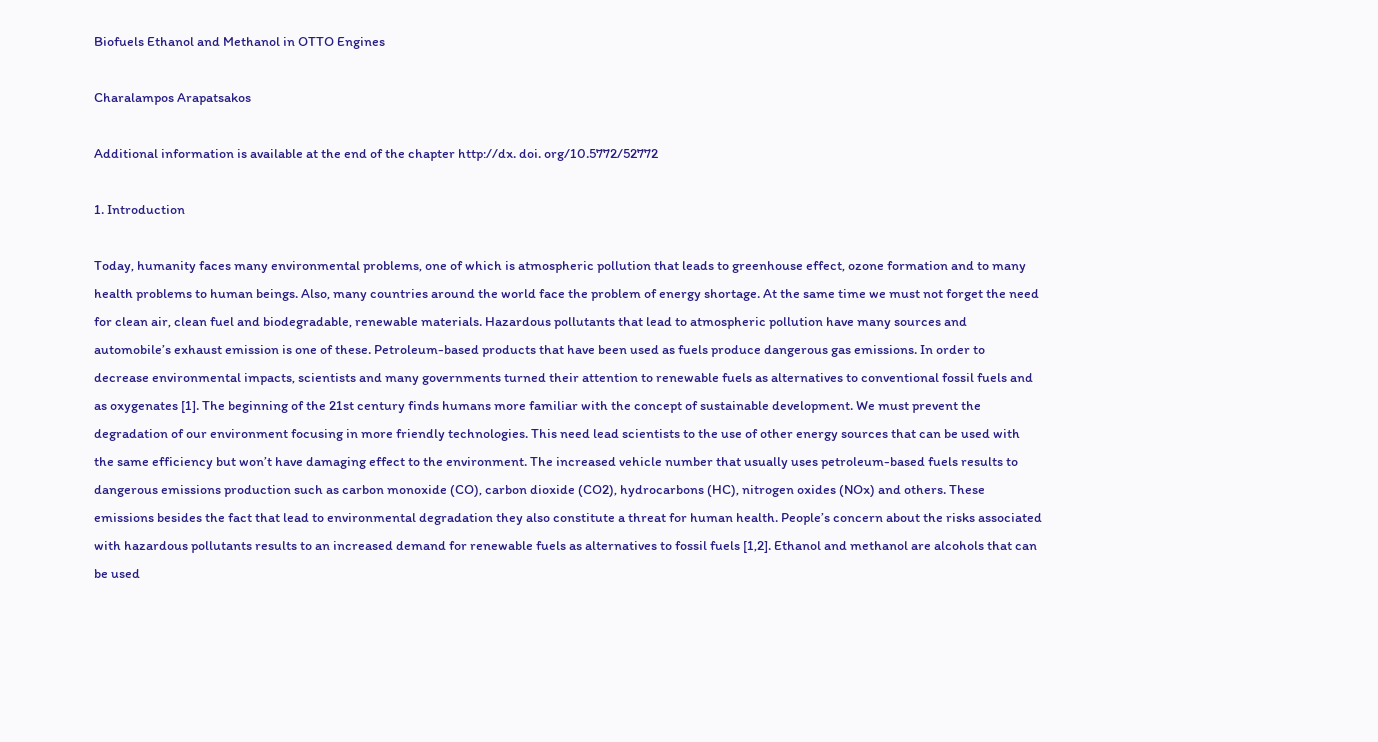Biofuels Ethanol and Methanol in OTTO Engines

Charalampos Arapatsakos

Additional information is available at the end of the chapter http://dx. doi. org/10.5772/52772

1. Introduction

Today, humanity faces many environmental problems, one of which is atmospheric pollution that leads to greenhouse effect, ozone formation and to many health problems to human beings. Also, many countries around the world face the problem of energy shortage. At the same time we must not forget the need for clean air, clean fuel and biodegradable, renewable materials. Hazardous pollutants that lead to atmospheric pollution have many sources and automobile’s exhaust emission is one of these. Petroleum-based products that have been used as fuels produce dangerous gas emissions. In order to decrease environmental impacts, scientists and many governments turned their attention to renewable fuels as alternatives to conventional fossil fuels and as oxygenates [1]. The beginning of the 21st century finds humans more familiar with the concept of sustainable development. We must prevent the degradation of our environment focusing in more friendly technologies. This need lead scientists to the use of other energy sources that can be used with the same efficiency but won’t have damaging effect to the environment. The increased vehicle number that usually uses petroleum-based fuels results to dangerous emissions production such as carbon monoxide (CO), carbon dioxide (CO2), hydrocarbons (HC), nitrogen oxides (NOx) and others. These emissions besides the fact that lead to environmental degradation they also constitute a threat for human health. People’s concern about the risks associated with hazardous pollutants results to an increased demand for renewable fuels as alternatives to fossil fuels [1,2]. Ethanol and methanol are alcohols that can be used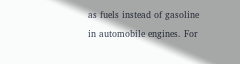as fuels instead of gasoline in automobile engines. For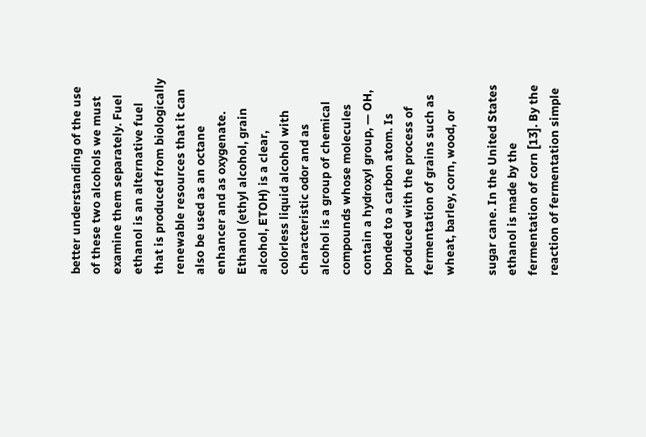better understanding of the use of these two alcohols we must examine them separately. Fuel ethanol is an alternative fuel that is produced from biologically renewable resources that it can also be used as an octane enhancer and as oxygenate. Ethanol (ethyl alcohol, grain alcohol, ETOH) is a clear, colorless liquid alcohol with characteristic odor and as alcohol is a group of chemical compounds whose molecules contain a hydroxyl group, — OH, bonded to a carbon atom. Is produced with the process of fermentation of grains such as wheat, barley, corn, wood, or

sugar cane. In the United States ethanol is made by the fermentation of corn [13]. By the reaction of fermentation simple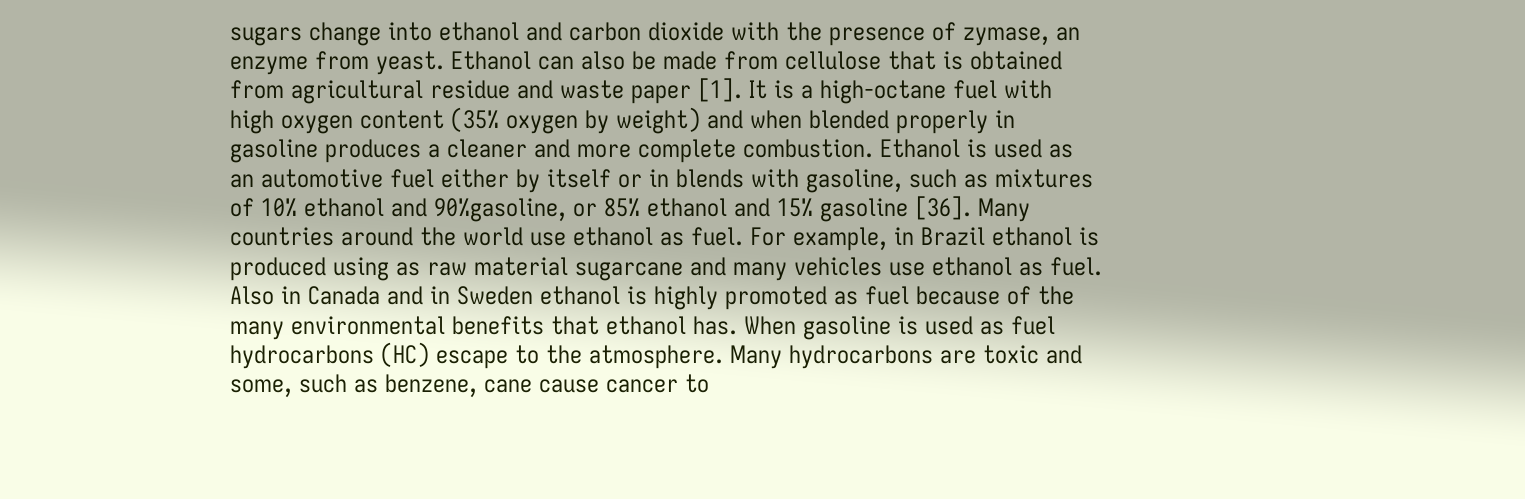sugars change into ethanol and carbon dioxide with the presence of zymase, an enzyme from yeast. Ethanol can also be made from cellulose that is obtained from agricultural residue and waste paper [1]. It is a high-octane fuel with high oxygen content (35% oxygen by weight) and when blended properly in gasoline produces a cleaner and more complete combustion. Ethanol is used as an automotive fuel either by itself or in blends with gasoline, such as mixtures of 10% ethanol and 90%gasoline, or 85% ethanol and 15% gasoline [36]. Many countries around the world use ethanol as fuel. For example, in Brazil ethanol is produced using as raw material sugarcane and many vehicles use ethanol as fuel. Also in Canada and in Sweden ethanol is highly promoted as fuel because of the many environmental benefits that ethanol has. When gasoline is used as fuel hydrocarbons (HC) escape to the atmosphere. Many hydrocarbons are toxic and some, such as benzene, cane cause cancer to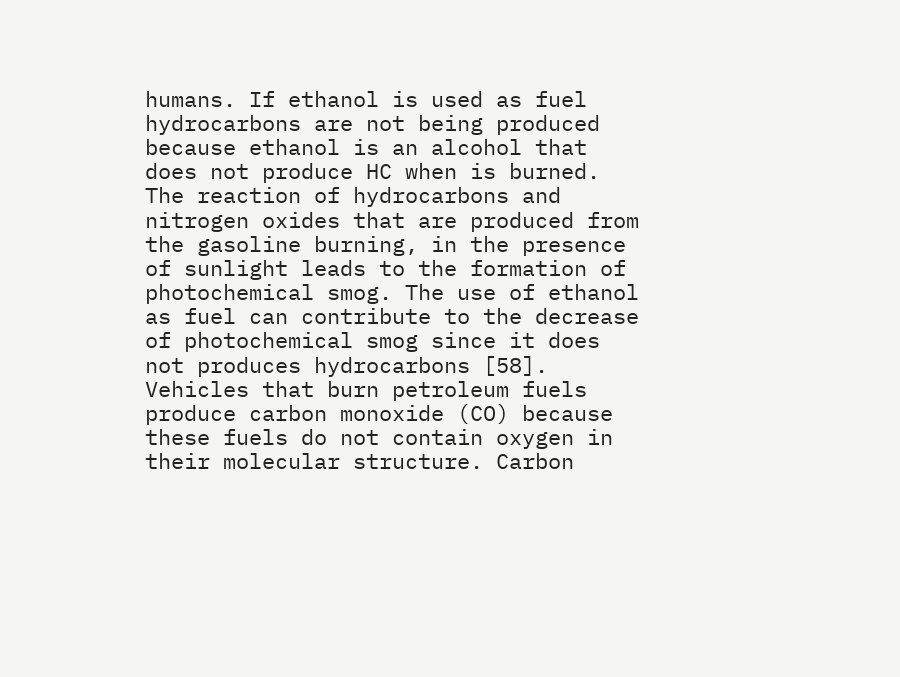humans. If ethanol is used as fuel hydrocarbons are not being produced because ethanol is an alcohol that does not produce HC when is burned. The reaction of hydrocarbons and nitrogen oxides that are produced from the gasoline burning, in the presence of sunlight leads to the formation of photochemical smog. The use of ethanol as fuel can contribute to the decrease of photochemical smog since it does not produces hydrocarbons [58]. Vehicles that burn petroleum fuels produce carbon monoxide (CO) because these fuels do not contain oxygen in their molecular structure. Carbon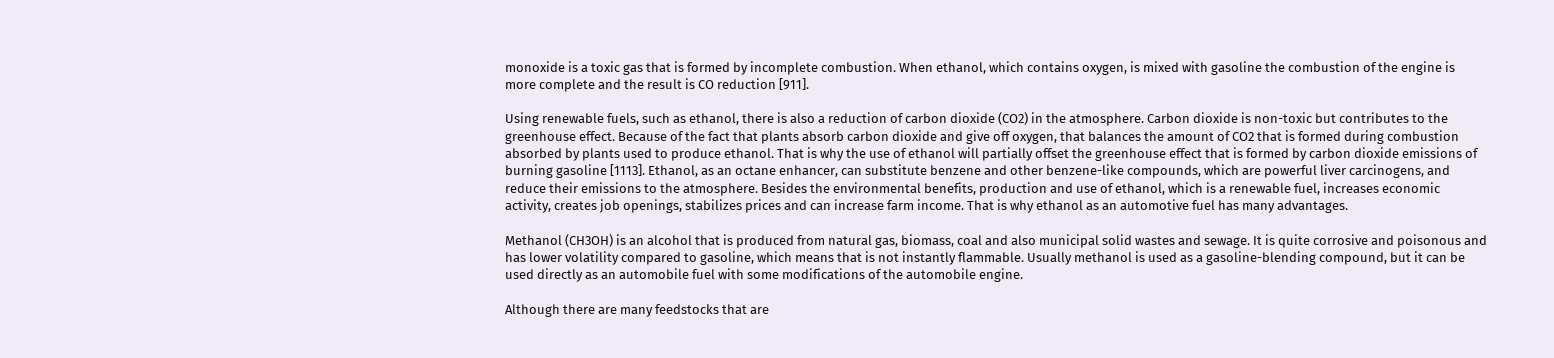monoxide is a toxic gas that is formed by incomplete combustion. When ethanol, which contains oxygen, is mixed with gasoline the combustion of the engine is more complete and the result is CO reduction [911].

Using renewable fuels, such as ethanol, there is also a reduction of carbon dioxide (CO2) in the atmosphere. Carbon dioxide is non-toxic but contributes to the greenhouse effect. Because of the fact that plants absorb carbon dioxide and give off oxygen, that balances the amount of CO2 that is formed during combustion absorbed by plants used to produce ethanol. That is why the use of ethanol will partially offset the greenhouse effect that is formed by carbon dioxide emissions of burning gasoline [1113]. Ethanol, as an octane enhancer, can substitute benzene and other benzene-like compounds, which are powerful liver carcinogens, and reduce their emissions to the atmosphere. Besides the environmental benefits, production and use of ethanol, which is a renewable fuel, increases economic activity, creates job openings, stabilizes prices and can increase farm income. That is why ethanol as an automotive fuel has many advantages.

Methanol (CH3OH) is an alcohol that is produced from natural gas, biomass, coal and also municipal solid wastes and sewage. It is quite corrosive and poisonous and has lower volatility compared to gasoline, which means that is not instantly flammable. Usually methanol is used as a gasoline-blending compound, but it can be used directly as an automobile fuel with some modifications of the automobile engine.

Although there are many feedstocks that are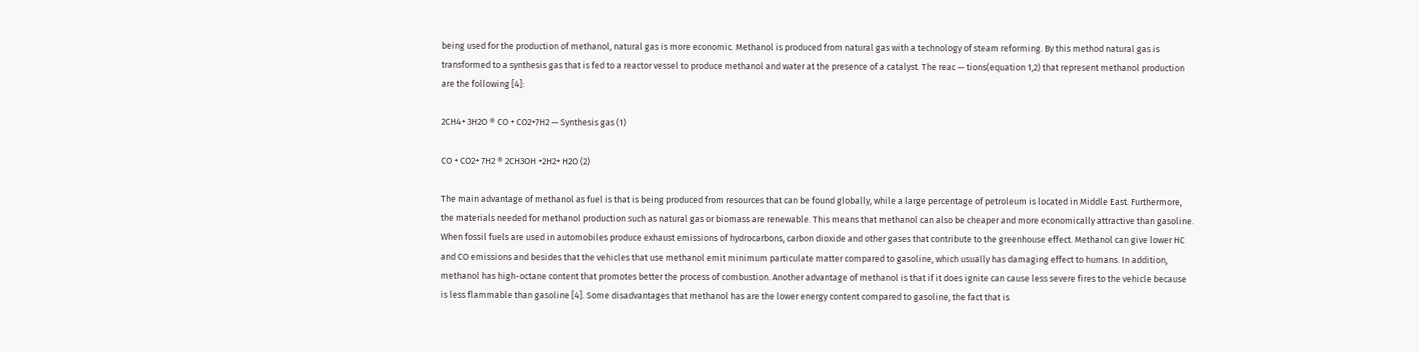being used for the production of methanol, natural gas is more economic. Methanol is produced from natural gas with a technology of steam reforming. By this method natural gas is transformed to a synthesis gas that is fed to a reactor vessel to produce methanol and water at the presence of a catalyst. The reac — tions(equation 1,2) that represent methanol production are the following [4]:

2CH4+ 3H2O ® CO + CO2+7H2 — Synthesis gas (1)

CO + CO2+ 7H2 ® 2CH3OH +2H2+ H2O (2)

The main advantage of methanol as fuel is that is being produced from resources that can be found globally, while a large percentage of petroleum is located in Middle East. Furthermore, the materials needed for methanol production such as natural gas or biomass are renewable. This means that methanol can also be cheaper and more economically attractive than gasoline. When fossil fuels are used in automobiles produce exhaust emissions of hydrocarbons, carbon dioxide and other gases that contribute to the greenhouse effect. Methanol can give lower HC and CO emissions and besides that the vehicles that use methanol emit minimum particulate matter compared to gasoline, which usually has damaging effect to humans. In addition, methanol has high-octane content that promotes better the process of combustion. Another advantage of methanol is that if it does ignite can cause less severe fires to the vehicle because is less flammable than gasoline [4]. Some disadvantages that methanol has are the lower energy content compared to gasoline, the fact that is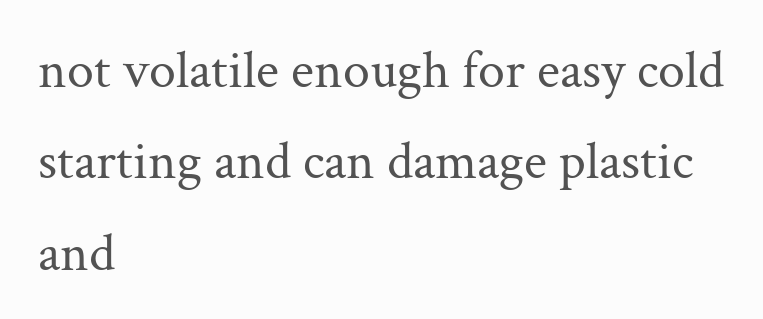not volatile enough for easy cold starting and can damage plastic and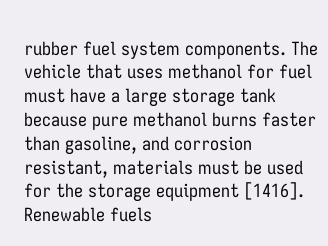rubber fuel system components. The vehicle that uses methanol for fuel must have a large storage tank because pure methanol burns faster than gasoline, and corrosion resistant, materials must be used for the storage equipment [1416]. Renewable fuels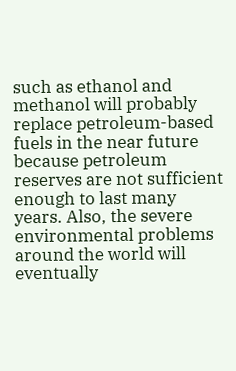such as ethanol and methanol will probably replace petroleum-based fuels in the near future because petroleum reserves are not sufficient enough to last many years. Also, the severe environmental problems around the world will eventually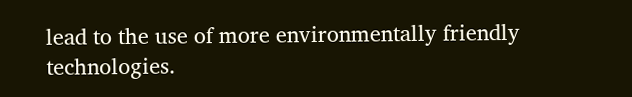lead to the use of more environmentally friendly technologies.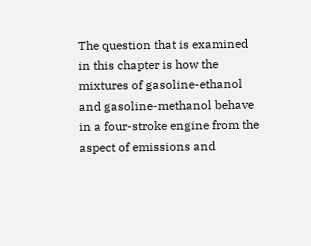The question that is examined in this chapter is how the mixtures of gasoline-ethanol and gasoline-methanol behave in a four-stroke engine from the aspect of emissions and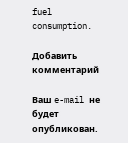fuel consumption.

Добавить комментарий

Ваш e-mail не будет опубликован.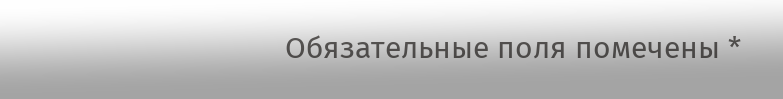Обязательные поля помечены *